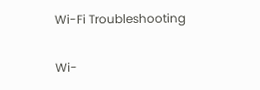Wi-Fi Troubleshooting

Wi-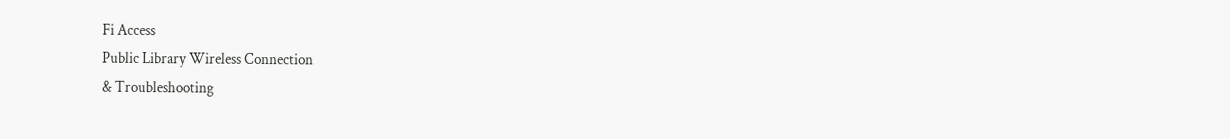Fi Access
Public Library Wireless Connection
& Troubleshooting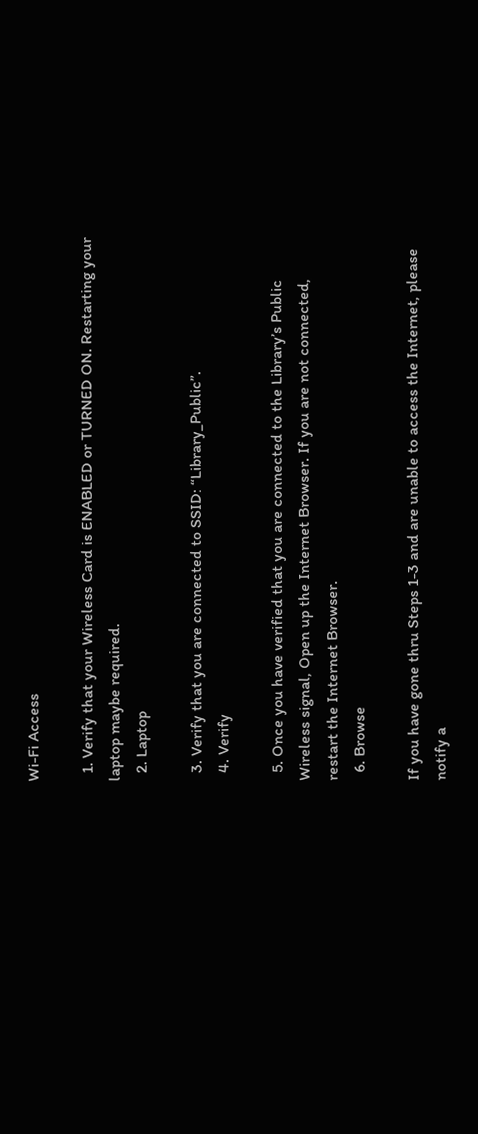Wi-Fi Access

  1. Verify that your Wireless Card is ENABLED or TURNED ON. Restarting your laptop maybe required.
  2. Laptop

  3. Verify that you are connected to SSID: “Library_Public”.
  4. Verify

  5. Once you have verified that you are connected to the Library’s Public Wireless signal, Open up the Internet Browser. If you are not connected, restart the Internet Browser.
  6. Browse

If you have gone thru Steps 1-3 and are unable to access the Internet, please notify a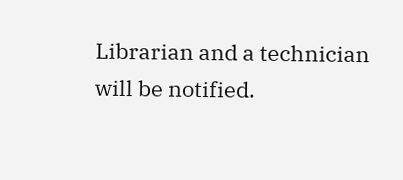Librarian and a technician will be notified.